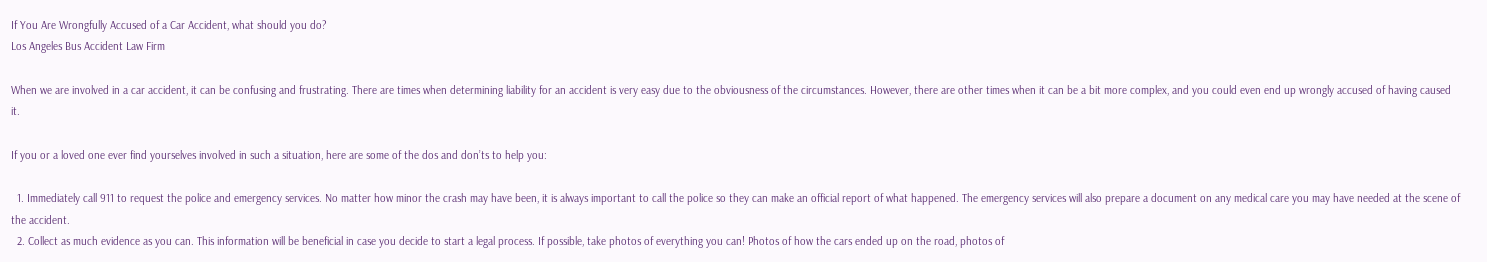If You Are Wrongfully Accused of a Car Accident, what should you do?
Los Angeles Bus Accident Law Firm

When we are involved in a car accident, it can be confusing and frustrating. There are times when determining liability for an accident is very easy due to the obviousness of the circumstances. However, there are other times when it can be a bit more complex, and you could even end up wrongly accused of having caused it.

If you or a loved one ever find yourselves involved in such a situation, here are some of the dos and don’ts to help you:

  1. Immediately call 911 to request the police and emergency services. No matter how minor the crash may have been, it is always important to call the police so they can make an official report of what happened. The emergency services will also prepare a document on any medical care you may have needed at the scene of the accident.
  2. Collect as much evidence as you can. This information will be beneficial in case you decide to start a legal process. If possible, take photos of everything you can! Photos of how the cars ended up on the road, photos of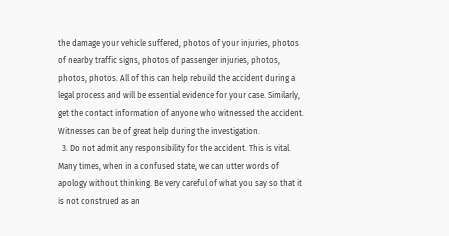the damage your vehicle suffered, photos of your injuries, photos of nearby traffic signs, photos of passenger injuries, photos, photos, photos. All of this can help rebuild the accident during a legal process and will be essential evidence for your case. Similarly, get the contact information of anyone who witnessed the accident. Witnesses can be of great help during the investigation.
  3. Do not admit any responsibility for the accident. This is vital. Many times, when in a confused state, we can utter words of apology without thinking. Be very careful of what you say so that it is not construed as an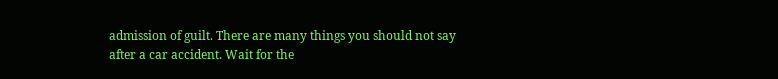admission of guilt. There are many things you should not say after a car accident. Wait for the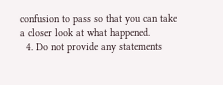confusion to pass so that you can take a closer look at what happened.
  4. Do not provide any statements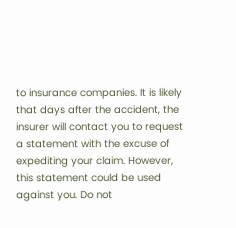to insurance companies. It is likely that days after the accident, the insurer will contact you to request a statement with the excuse of expediting your claim. However, this statement could be used against you. Do not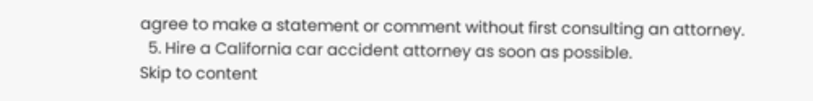agree to make a statement or comment without first consulting an attorney.
  5. Hire a California car accident attorney as soon as possible.
Skip to content